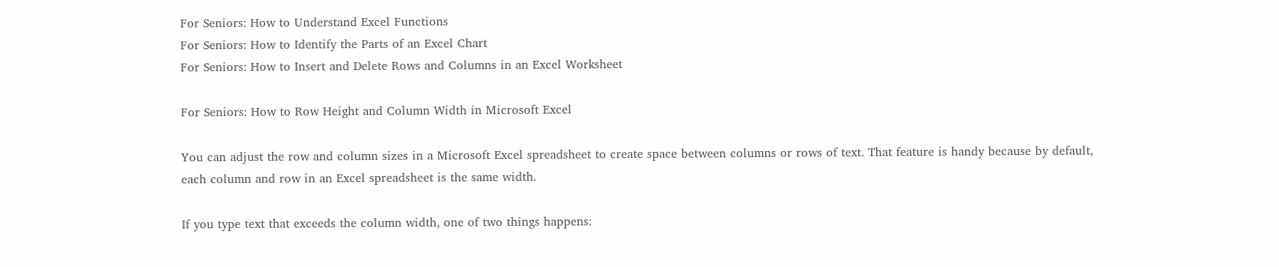For Seniors: How to Understand Excel Functions
For Seniors: How to Identify the Parts of an Excel Chart
For Seniors: How to Insert and Delete Rows and Columns in an Excel Worksheet

For Seniors: How to Row Height and Column Width in Microsoft Excel

You can adjust the row and column sizes in a Microsoft Excel spreadsheet to create space between columns or rows of text. That feature is handy because by default, each column and row in an Excel spreadsheet is the same width.

If you type text that exceeds the column width, one of two things happens: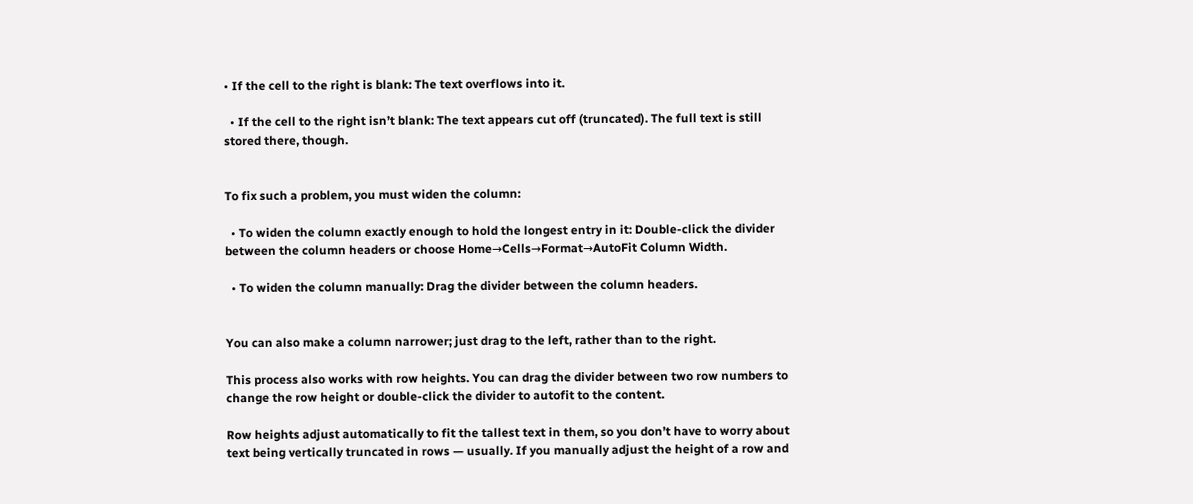• If the cell to the right is blank: The text overflows into it.

  • If the cell to the right isn’t blank: The text appears cut off (truncated). The full text is still stored there, though.


To fix such a problem, you must widen the column:

  • To widen the column exactly enough to hold the longest entry in it: Double-click the divider between the column headers or choose Home→Cells→Format→AutoFit Column Width.

  • To widen the column manually: Drag the divider between the column headers.


You can also make a column narrower; just drag to the left, rather than to the right.

This process also works with row heights. You can drag the divider between two row numbers to change the row height or double-click the divider to autofit to the content.

Row heights adjust automatically to fit the tallest text in them, so you don’t have to worry about text being vertically truncated in rows — usually. If you manually adjust the height of a row and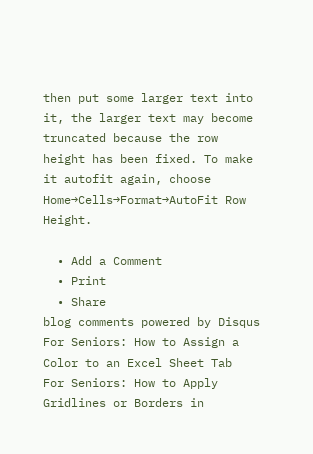then put some larger text into it, the larger text may become truncated because the row height has been fixed. To make it autofit again, choose Home→Cells→Format→AutoFit Row Height.

  • Add a Comment
  • Print
  • Share
blog comments powered by Disqus
For Seniors: How to Assign a Color to an Excel Sheet Tab
For Seniors: How to Apply Gridlines or Borders in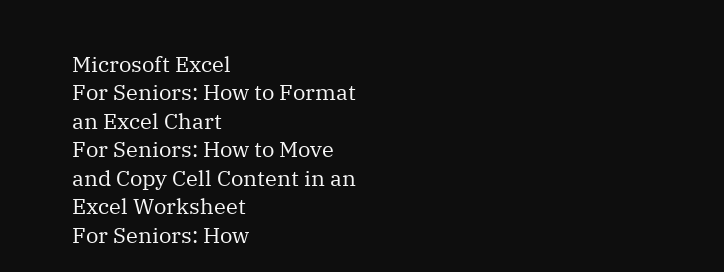Microsoft Excel
For Seniors: How to Format an Excel Chart
For Seniors: How to Move and Copy Cell Content in an Excel Worksheet
For Seniors: How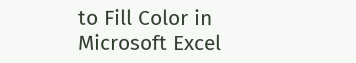to Fill Color in Microsoft Excel